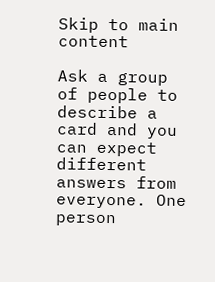Skip to main content

Ask a group of people to describe a card and you can expect different answers from everyone. One person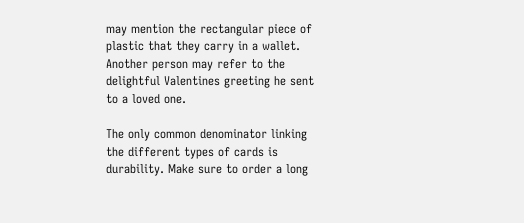may mention the rectangular piece of plastic that they carry in a wallet. Another person may refer to the delightful Valentines greeting he sent to a loved one.

The only common denominator linking the different types of cards is durability. Make sure to order a long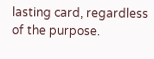lasting card, regardless of the purpose.